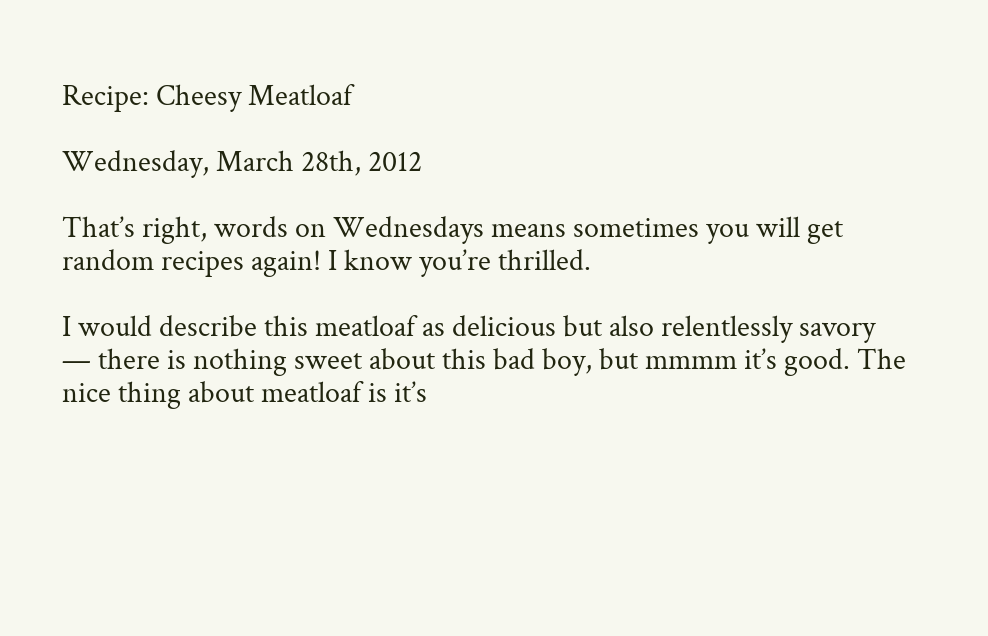Recipe: Cheesy Meatloaf

Wednesday, March 28th, 2012

That’s right, words on Wednesdays means sometimes you will get random recipes again! I know you’re thrilled.

I would describe this meatloaf as delicious but also relentlessly savory — there is nothing sweet about this bad boy, but mmmm it’s good. The nice thing about meatloaf is it’s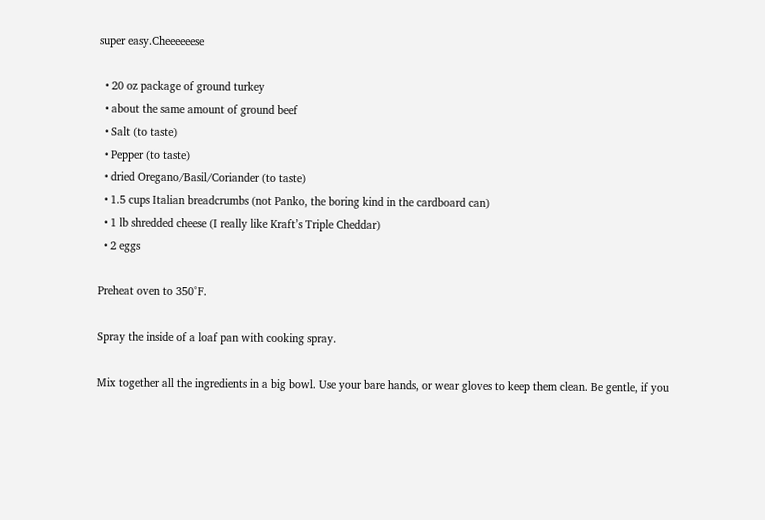super easy.Cheeeeeese

  • 20 oz package of ground turkey
  • about the same amount of ground beef
  • Salt (to taste)
  • Pepper (to taste)
  • dried Oregano/Basil/Coriander (to taste)
  • 1.5 cups Italian breadcrumbs (not Panko, the boring kind in the cardboard can)
  • 1 lb shredded cheese (I really like Kraft’s Triple Cheddar)
  • 2 eggs

Preheat oven to 350°F.

Spray the inside of a loaf pan with cooking spray.

Mix together all the ingredients in a big bowl. Use your bare hands, or wear gloves to keep them clean. Be gentle, if you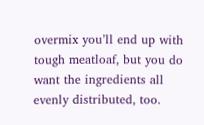overmix you’ll end up with tough meatloaf, but you do want the ingredients all evenly distributed, too.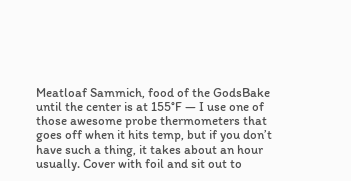Meatloaf Sammich, food of the GodsBake until the center is at 155°F — I use one of those awesome probe thermometers that goes off when it hits temp, but if you don’t have such a thing, it takes about an hour usually. Cover with foil and sit out to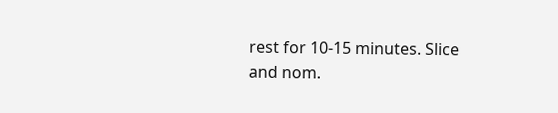rest for 10-15 minutes. Slice and nom.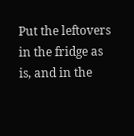Put the leftovers in the fridge as is, and in the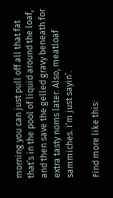morning you can just pull off all that fat that’s in the pool of liquid around the loaf, and then save the gelled gravy beneath for extra tasty noms later. Also, meatloaf sammiches. I’m just sayin’.

Find more like this: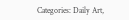Categories: Daily Art,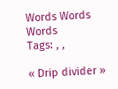Words Words Words
Tags: , ,

« Drip divider »